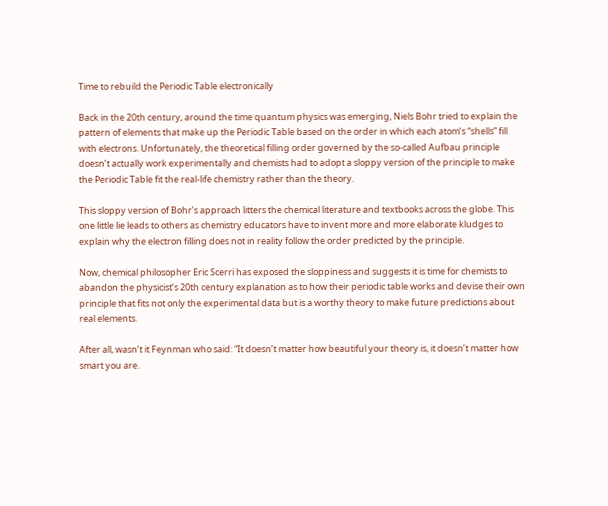Time to rebuild the Periodic Table electronically

Back in the 20th century, around the time quantum physics was emerging, Niels Bohr tried to explain the pattern of elements that make up the Periodic Table based on the order in which each atom’s “shells” fill with electrons. Unfortunately, the theoretical filling order governed by the so-called Aufbau principle doesn’t actually work experimentally and chemists had to adopt a sloppy version of the principle to make the Periodic Table fit the real-life chemistry rather than the theory.

This sloppy version of Bohr’s approach litters the chemical literature and textbooks across the globe. This one little lie leads to others as chemistry educators have to invent more and more elaborate kludges to explain why the electron filling does not in reality follow the order predicted by the principle.

Now, chemical philosopher Eric Scerri has exposed the sloppiness and suggests it is time for chemists to abandon the physicist’s 20th century explanation as to how their periodic table works and devise their own principle that fits not only the experimental data but is a worthy theory to make future predictions about real elements.

After all, wasn’t it Feynman who said: “It doesn’t matter how beautiful your theory is, it doesn’t matter how smart you are.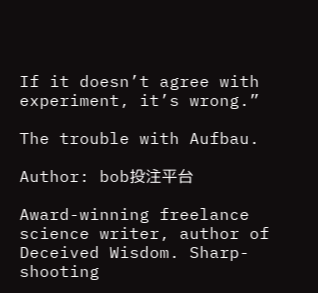If it doesn’t agree with experiment, it’s wrong.”

The trouble with Aufbau.

Author: bob投注平台

Award-winning freelance science writer, author of Deceived Wisdom. Sharp-shooting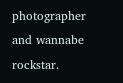photographer and wannabe rockstar.